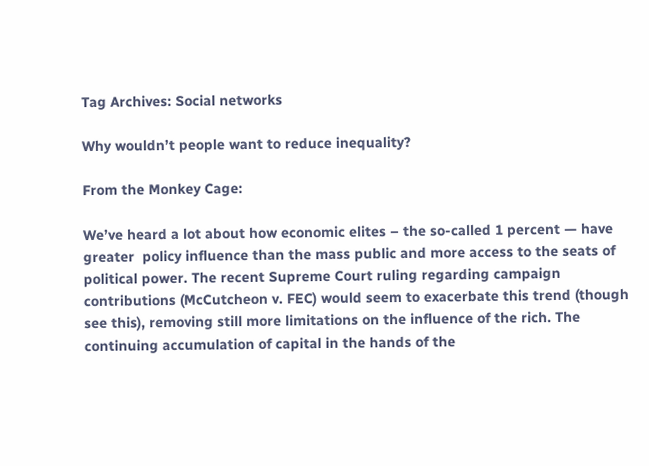Tag Archives: Social networks

Why wouldn’t people want to reduce inequality?

From the Monkey Cage:

We’ve heard a lot about how economic elites – the so-called 1 percent — have greater  policy influence than the mass public and more access to the seats of political power. The recent Supreme Court ruling regarding campaign contributions (McCutcheon v. FEC) would seem to exacerbate this trend (though see this), removing still more limitations on the influence of the rich. The continuing accumulation of capital in the hands of the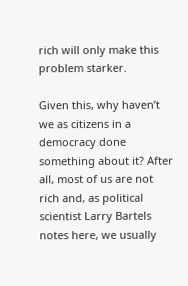rich will only make this problem starker.

Given this, why haven’t we as citizens in a democracy done something about it? After all, most of us are not rich and, as political scientist Larry Bartels notes here, we usually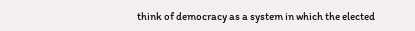think of democracy as a system in which the elected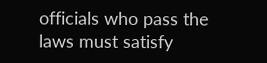officials who pass the laws must satisfy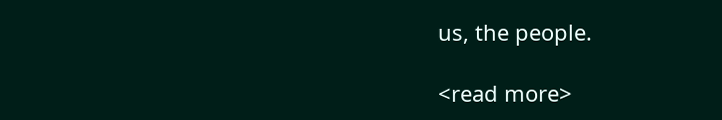us, the people.

<read more>